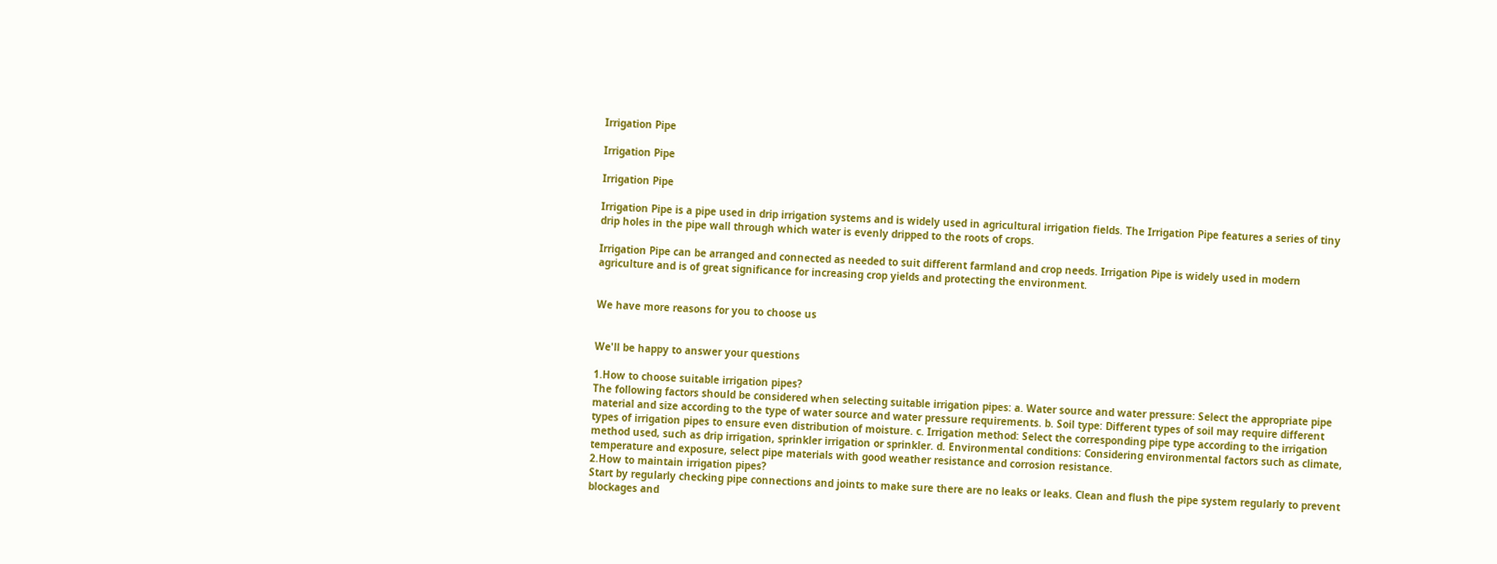Irrigation Pipe

Irrigation Pipe

Irrigation Pipe

Irrigation Pipe is a pipe used in drip irrigation systems and is widely used in agricultural irrigation fields. The Irrigation Pipe features a series of tiny drip holes in the pipe wall through which water is evenly dripped to the roots of crops.

Irrigation Pipe can be arranged and connected as needed to suit different farmland and crop needs. Irrigation Pipe is widely used in modern agriculture and is of great significance for increasing crop yields and protecting the environment.


We have more reasons for you to choose us


We'll be happy to answer your questions

1.How to choose suitable irrigation pipes?
The following factors should be considered when selecting suitable irrigation pipes: a. Water source and water pressure: Select the appropriate pipe material and size according to the type of water source and water pressure requirements. b. Soil type: Different types of soil may require different types of irrigation pipes to ensure even distribution of moisture. c. Irrigation method: Select the corresponding pipe type according to the irrigation method used, such as drip irrigation, sprinkler irrigation or sprinkler. d. Environmental conditions: Considering environmental factors such as climate, temperature and exposure, select pipe materials with good weather resistance and corrosion resistance.
2.How to maintain irrigation pipes?
Start by regularly checking pipe connections and joints to make sure there are no leaks or leaks. Clean and flush the pipe system regularly to prevent blockages and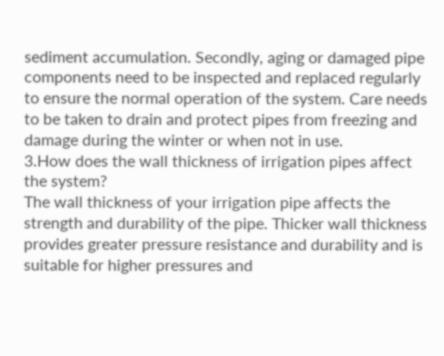sediment accumulation. Secondly, aging or damaged pipe components need to be inspected and replaced regularly to ensure the normal operation of the system. Care needs to be taken to drain and protect pipes from freezing and damage during the winter or when not in use.
3.How does the wall thickness of irrigation pipes affect the system?
The wall thickness of your irrigation pipe affects the strength and durability of the pipe. Thicker wall thickness provides greater pressure resistance and durability and is suitable for higher pressures and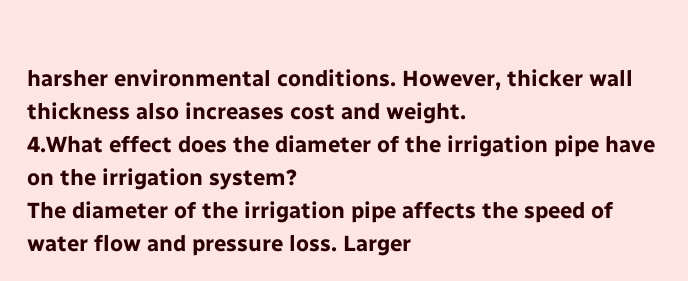harsher environmental conditions. However, thicker wall thickness also increases cost and weight.
4.What effect does the diameter of the irrigation pipe have on the irrigation system?
The diameter of the irrigation pipe affects the speed of water flow and pressure loss. Larger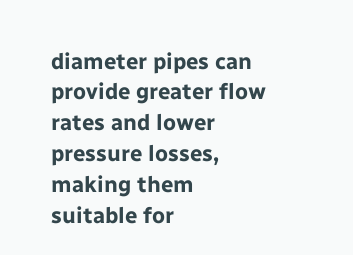diameter pipes can provide greater flow rates and lower pressure losses, making them suitable for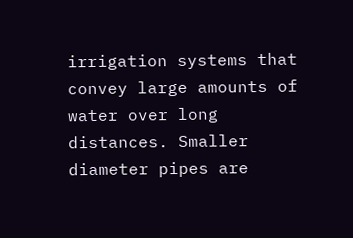irrigation systems that convey large amounts of water over long distances. Smaller diameter pipes are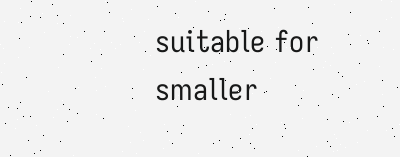suitable for smaller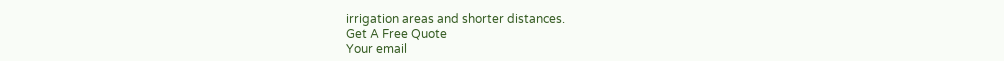irrigation areas and shorter distances.
Get A Free Quote
Your email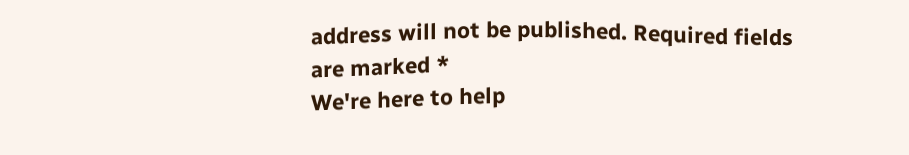address will not be published. Required fields are marked *
We're here to help